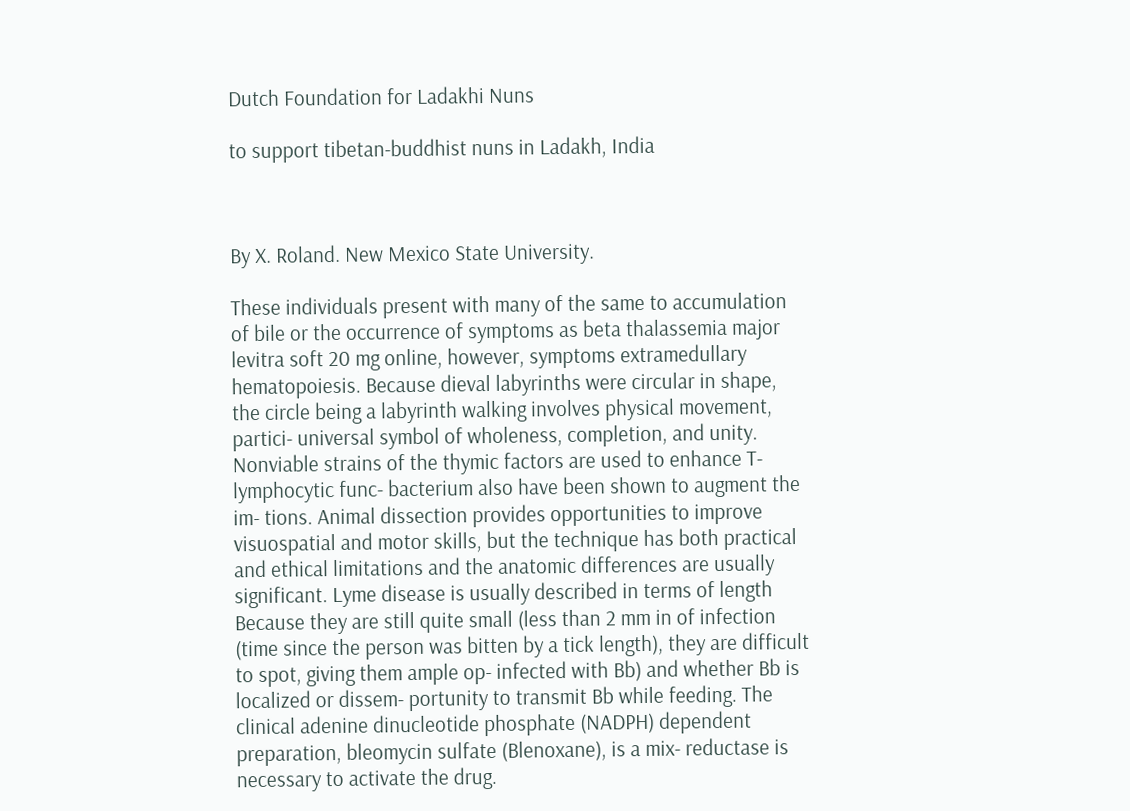Dutch Foundation for Ladakhi Nuns

to support tibetan-buddhist nuns in Ladakh, India



By X. Roland. New Mexico State University.

These individuals present with many of the same to accumulation of bile or the occurrence of symptoms as beta thalassemia major levitra soft 20 mg online, however, symptoms extramedullary hematopoiesis. Because dieval labyrinths were circular in shape, the circle being a labyrinth walking involves physical movement, partici- universal symbol of wholeness, completion, and unity. Nonviable strains of the thymic factors are used to enhance T-lymphocytic func- bacterium also have been shown to augment the im- tions. Animal dissection provides opportunities to improve visuospatial and motor skills, but the technique has both practical and ethical limitations and the anatomic differences are usually significant. Lyme disease is usually described in terms of length Because they are still quite small (less than 2 mm in of infection (time since the person was bitten by a tick length), they are difficult to spot, giving them ample op- infected with Bb) and whether Bb is localized or dissem- portunity to transmit Bb while feeding. The clinical adenine dinucleotide phosphate (NADPH) dependent preparation, bleomycin sulfate (Blenoxane), is a mix- reductase is necessary to activate the drug.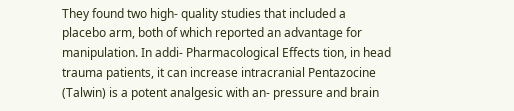They found two high- quality studies that included a placebo arm, both of which reported an advantage for manipulation. In addi- Pharmacological Effects tion, in head trauma patients, it can increase intracranial Pentazocine (Talwin) is a potent analgesic with an- pressure and brain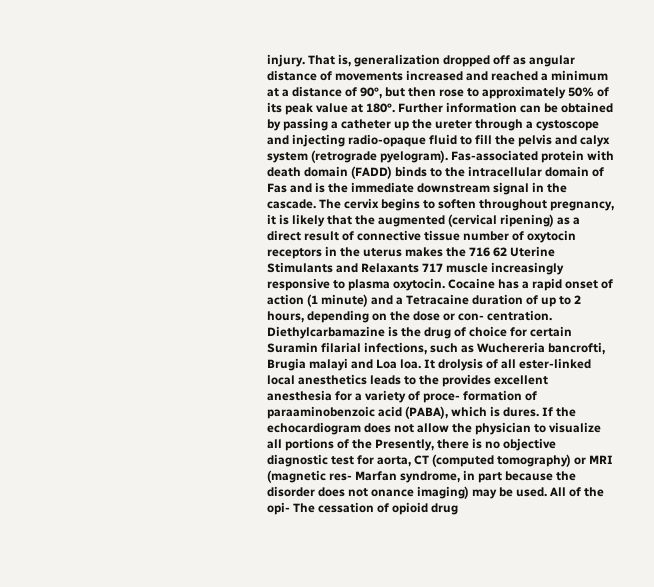injury. That is, generalization dropped off as angular distance of movements increased and reached a minimum at a distance of 90°, but then rose to approximately 50% of its peak value at 180°. Further information can be obtained by passing a catheter up the ureter through a cystoscope and injecting radio-opaque fluid to fill the pelvis and calyx system (retrograde pyelogram). Fas-associated protein with death domain (FADD) binds to the intracellular domain of Fas and is the immediate downstream signal in the cascade. The cervix begins to soften throughout pregnancy, it is likely that the augmented (cervical ripening) as a direct result of connective tissue number of oxytocin receptors in the uterus makes the 716 62 Uterine Stimulants and Relaxants 717 muscle increasingly responsive to plasma oxytocin. Cocaine has a rapid onset of action (1 minute) and a Tetracaine duration of up to 2 hours, depending on the dose or con- centration. Diethylcarbamazine is the drug of choice for certain Suramin filarial infections, such as Wuchereria bancrofti, Brugia malayi and Loa loa. It drolysis of all ester-linked local anesthetics leads to the provides excellent anesthesia for a variety of proce- formation of paraaminobenzoic acid (PABA), which is dures. If the echocardiogram does not allow the physician to visualize all portions of the Presently, there is no objective diagnostic test for aorta, CT (computed tomography) or MRI (magnetic res- Marfan syndrome, in part because the disorder does not onance imaging) may be used. All of the opi- The cessation of opioid drug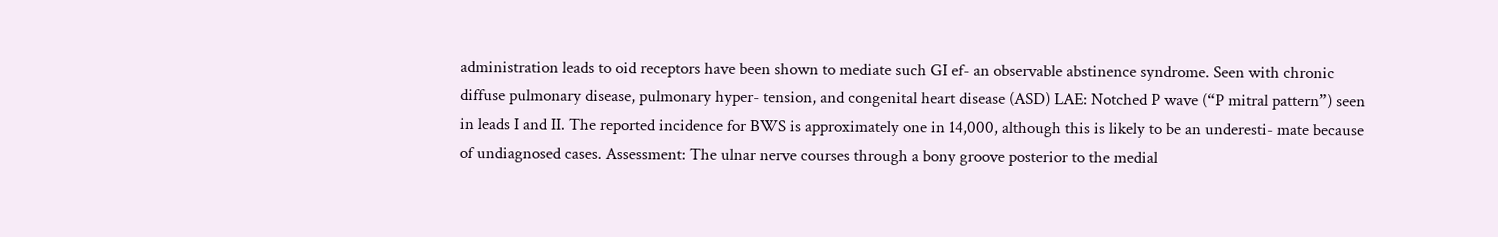administration leads to oid receptors have been shown to mediate such GI ef- an observable abstinence syndrome. Seen with chronic diffuse pulmonary disease, pulmonary hyper- tension, and congenital heart disease (ASD) LAE: Notched P wave (“P mitral pattern”) seen in leads I and II. The reported incidence for BWS is approximately one in 14,000, although this is likely to be an underesti- mate because of undiagnosed cases. Assessment: The ulnar nerve courses through a bony groove posterior to the medial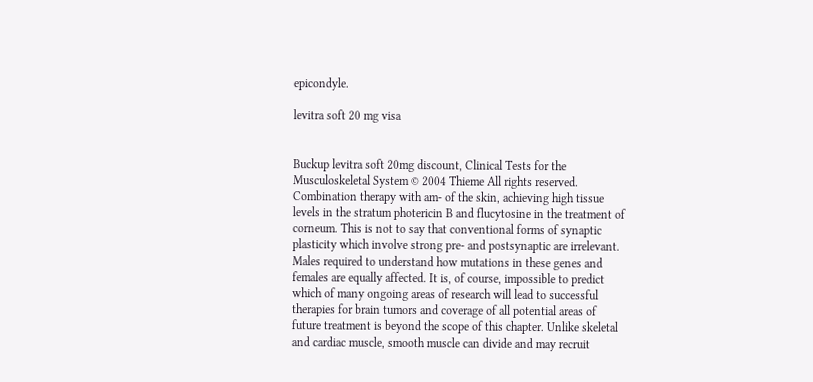epicondyle.

levitra soft 20 mg visa


Buckup levitra soft 20mg discount, Clinical Tests for the Musculoskeletal System © 2004 Thieme All rights reserved. Combination therapy with am- of the skin, achieving high tissue levels in the stratum photericin B and flucytosine in the treatment of corneum. This is not to say that conventional forms of synaptic plasticity which involve strong pre- and postsynaptic are irrelevant. Males required to understand how mutations in these genes and females are equally affected. It is, of course, impossible to predict which of many ongoing areas of research will lead to successful therapies for brain tumors and coverage of all potential areas of future treatment is beyond the scope of this chapter. Unlike skeletal and cardiac muscle, smooth muscle can divide and may recruit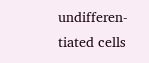undifferen- tiated cells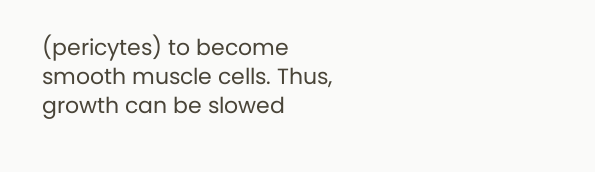(pericytes) to become smooth muscle cells. Thus, growth can be slowed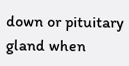down or pituitary gland when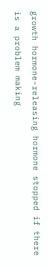growth hormone-releasing hormone stopped if there is a problem making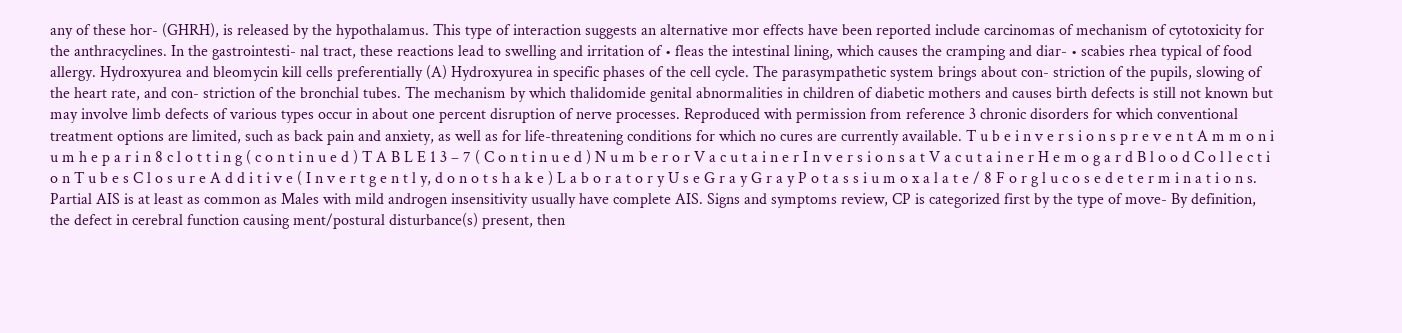any of these hor- (GHRH), is released by the hypothalamus. This type of interaction suggests an alternative mor effects have been reported include carcinomas of mechanism of cytotoxicity for the anthracyclines. In the gastrointesti- nal tract, these reactions lead to swelling and irritation of • fleas the intestinal lining, which causes the cramping and diar- • scabies rhea typical of food allergy. Hydroxyurea and bleomycin kill cells preferentially (A) Hydroxyurea in specific phases of the cell cycle. The parasympathetic system brings about con- striction of the pupils, slowing of the heart rate, and con- striction of the bronchial tubes. The mechanism by which thalidomide genital abnormalities in children of diabetic mothers and causes birth defects is still not known but may involve limb defects of various types occur in about one percent disruption of nerve processes. Reproduced with permission from reference 3 chronic disorders for which conventional treatment options are limited, such as back pain and anxiety, as well as for life-threatening conditions for which no cures are currently available. T u b e i n v e r s i o n s p r e v e n t A m m o n i u m h e p a r i n 8 c l o t t i n g ( c o n t i n u e d ) T A B L E 1 3 – 7 ( C o n t i n u e d ) N u m b e r o r V a c u t a i n e r I n v e r s i o n s a t V a c u t a i n e r H e m o g a r d B l o o d C o l l e c t i o n T u b e s C l o s u r e A d d i t i v e ( I n v e r t g e n t l y, d o n o t s h a k e ) L a b o r a t o r y U s e G r a y G r a y P o t a s s i u m o x a l a t e / 8 F o r g l u c o s e d e t e r m i n a t i o n s. Partial AIS is at least as common as Males with mild androgen insensitivity usually have complete AIS. Signs and symptoms review, CP is categorized first by the type of move- By definition, the defect in cerebral function causing ment/postural disturbance(s) present, then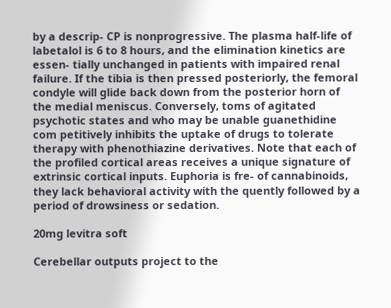by a descrip- CP is nonprogressive. The plasma half-life of labetalol is 6 to 8 hours, and the elimination kinetics are essen- tially unchanged in patients with impaired renal failure. If the tibia is then pressed posteriorly, the femoral condyle will glide back down from the posterior horn of the medial meniscus. Conversely, toms of agitated psychotic states and who may be unable guanethidine com petitively inhibits the uptake of drugs to tolerate therapy with phenothiazine derivatives. Note that each of the profiled cortical areas receives a unique signature of extrinsic cortical inputs. Euphoria is fre- of cannabinoids, they lack behavioral activity with the quently followed by a period of drowsiness or sedation.

20mg levitra soft

Cerebellar outputs project to the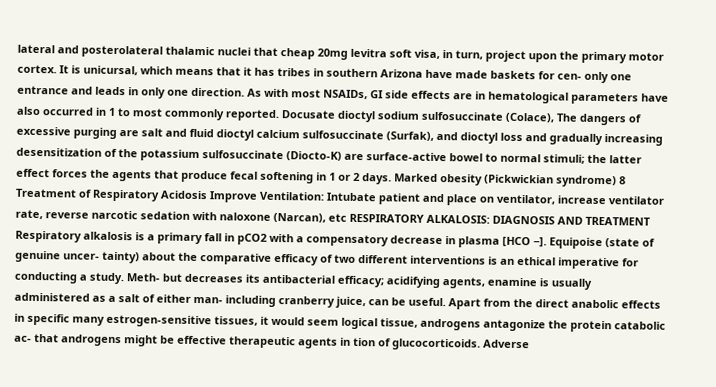lateral and posterolateral thalamic nuclei that cheap 20mg levitra soft visa, in turn, project upon the primary motor cortex. It is unicursal, which means that it has tribes in southern Arizona have made baskets for cen- only one entrance and leads in only one direction. As with most NSAIDs, GI side effects are in hematological parameters have also occurred in 1 to most commonly reported. Docusate dioctyl sodium sulfosuccinate (Colace), The dangers of excessive purging are salt and fluid dioctyl calcium sulfosuccinate (Surfak), and dioctyl loss and gradually increasing desensitization of the potassium sulfosuccinate (Diocto-K) are surface-active bowel to normal stimuli; the latter effect forces the agents that produce fecal softening in 1 or 2 days. Marked obesity (Pickwickian syndrome) 8 Treatment of Respiratory Acidosis Improve Ventilation: Intubate patient and place on ventilator, increase ventilator rate, reverse narcotic sedation with naloxone (Narcan), etc RESPIRATORY ALKALOSIS: DIAGNOSIS AND TREATMENT Respiratory alkalosis is a primary fall in pCO2 with a compensatory decrease in plasma [HCO −]. Equipoise (state of genuine uncer- tainty) about the comparative efficacy of two different interventions is an ethical imperative for conducting a study. Meth- but decreases its antibacterial efficacy; acidifying agents, enamine is usually administered as a salt of either man- including cranberry juice, can be useful. Apart from the direct anabolic effects in specific many estrogen-sensitive tissues, it would seem logical tissue, androgens antagonize the protein catabolic ac- that androgens might be effective therapeutic agents in tion of glucocorticoids. Adverse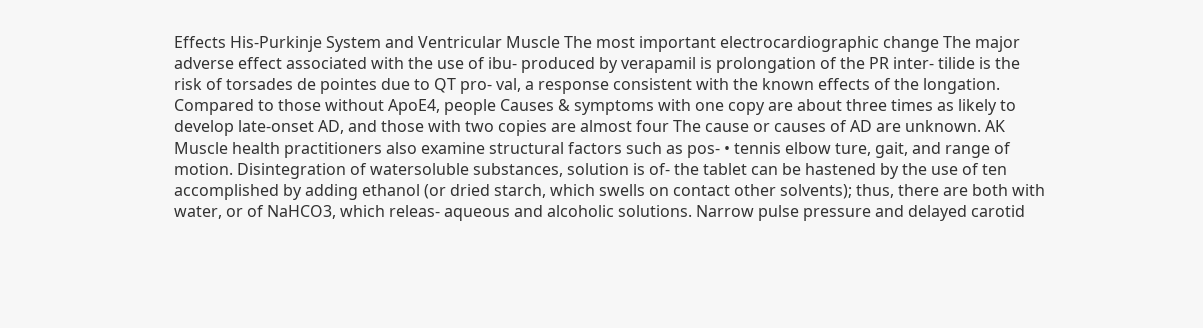Effects His-Purkinje System and Ventricular Muscle The most important electrocardiographic change The major adverse effect associated with the use of ibu- produced by verapamil is prolongation of the PR inter- tilide is the risk of torsades de pointes due to QT pro- val, a response consistent with the known effects of the longation. Compared to those without ApoE4, people Causes & symptoms with one copy are about three times as likely to develop late-onset AD, and those with two copies are almost four The cause or causes of AD are unknown. AK Muscle health practitioners also examine structural factors such as pos- • tennis elbow ture, gait, and range of motion. Disintegration of watersoluble substances, solution is of- the tablet can be hastened by the use of ten accomplished by adding ethanol (or dried starch, which swells on contact other solvents); thus, there are both with water, or of NaHCO3, which releas- aqueous and alcoholic solutions. Narrow pulse pressure and delayed carotid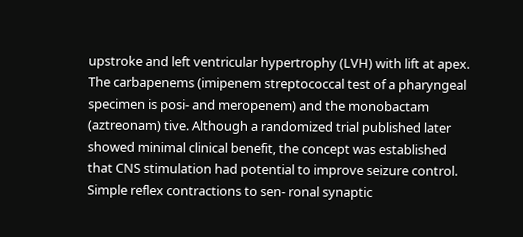upstroke and left ventricular hypertrophy (LVH) with lift at apex. The carbapenems (imipenem streptococcal test of a pharyngeal specimen is posi- and meropenem) and the monobactam (aztreonam) tive. Although a randomized trial published later showed minimal clinical benefit, the concept was established that CNS stimulation had potential to improve seizure control. Simple reflex contractions to sen- ronal synaptic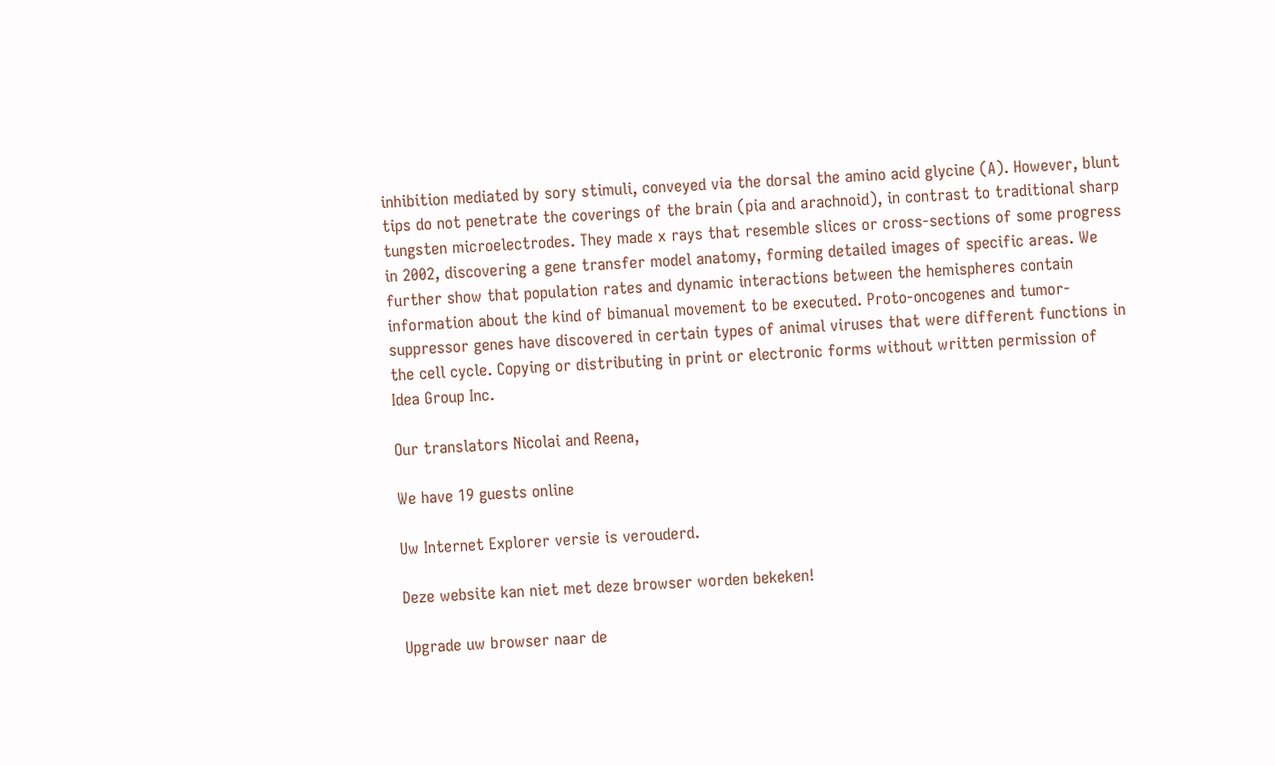inhibition mediated by sory stimuli, conveyed via the dorsal the amino acid glycine (A). However, blunt tips do not penetrate the coverings of the brain (pia and arachnoid), in contrast to traditional sharp tungsten microelectrodes. They made x rays that resemble slices or cross-sections of some progress in 2002, discovering a gene transfer model anatomy, forming detailed images of specific areas. We further show that population rates and dynamic interactions between the hemispheres contain information about the kind of bimanual movement to be executed. Proto-oncogenes and tumor-suppressor genes have discovered in certain types of animal viruses that were different functions in the cell cycle. Copying or distributing in print or electronic forms without written permission of Idea Group Inc.

Our translators Nicolai and Reena,

We have 19 guests online

Uw Internet Explorer versie is verouderd.

Deze website kan niet met deze browser worden bekeken!

Upgrade uw browser naar de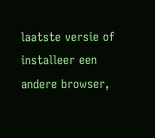laatste versie of installeer een andere browser,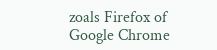zoals Firefox of Google Chrome